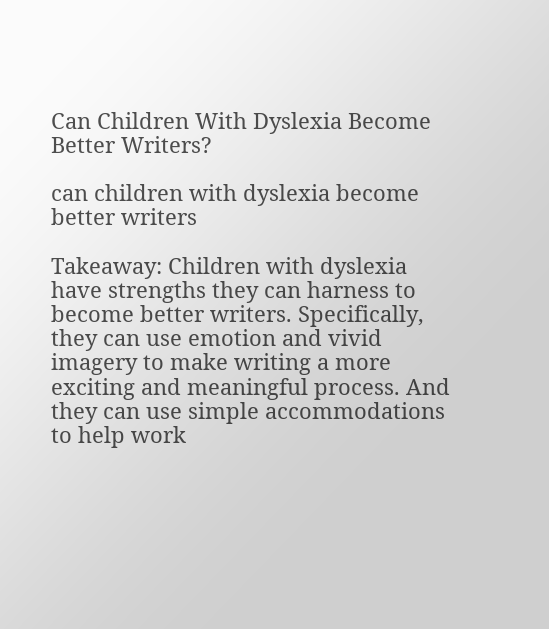Can Children With Dyslexia Become Better Writers?

can children with dyslexia become better writers

Takeaway: Children with dyslexia have strengths they can harness to become better writers. Specifically, they can use emotion and vivid imagery to make writing a more exciting and meaningful process. And they can use simple accommodations to help work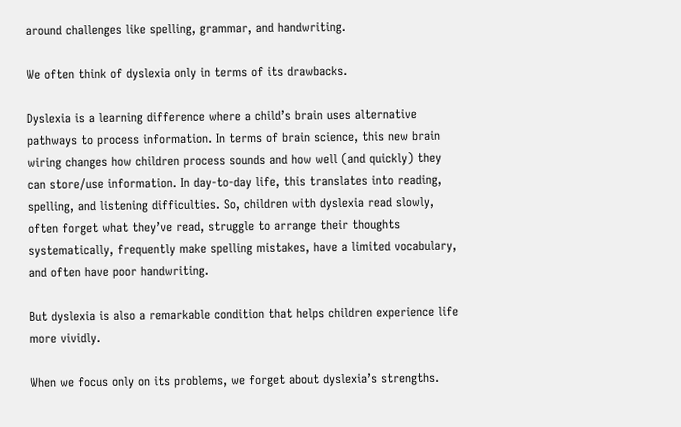around challenges like spelling, grammar, and handwriting.

We often think of dyslexia only in terms of its drawbacks.

Dyslexia is a learning difference where a child’s brain uses alternative pathways to process information. In terms of brain science, this new brain wiring changes how children process sounds and how well (and quickly) they can store/use information. In day-to-day life, this translates into reading, spelling, and listening difficulties. So, children with dyslexia read slowly, often forget what they’ve read, struggle to arrange their thoughts systematically, frequently make spelling mistakes, have a limited vocabulary, and often have poor handwriting.

But dyslexia is also a remarkable condition that helps children experience life more vividly.

When we focus only on its problems, we forget about dyslexia’s strengths.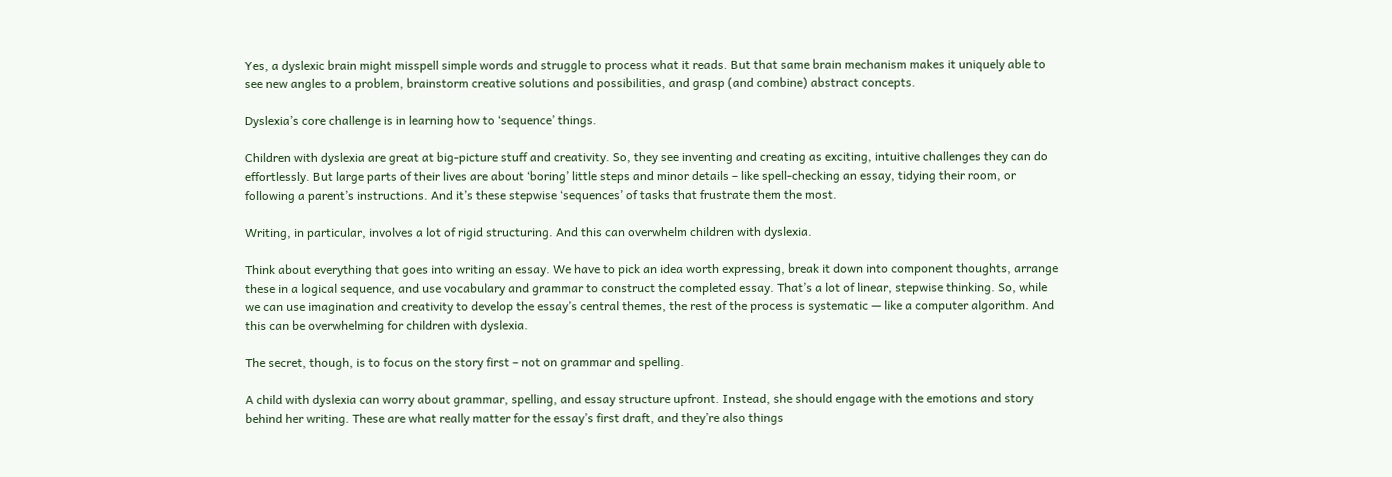Yes, a dyslexic brain might misspell simple words and struggle to process what it reads. But that same brain mechanism makes it uniquely able to see new angles to a problem, brainstorm creative solutions and possibilities, and grasp (and combine) abstract concepts.

Dyslexia’s core challenge is in learning how to ‘sequence’ things.

Children with dyslexia are great at big-picture stuff and creativity. So, they see inventing and creating as exciting, intuitive challenges they can do effortlessly. But large parts of their lives are about ‘boring’ little steps and minor details – like spell-checking an essay, tidying their room, or following a parent’s instructions. And it’s these stepwise ‘sequences’ of tasks that frustrate them the most.

Writing, in particular, involves a lot of rigid structuring. And this can overwhelm children with dyslexia.

Think about everything that goes into writing an essay. We have to pick an idea worth expressing, break it down into component thoughts, arrange these in a logical sequence, and use vocabulary and grammar to construct the completed essay. That’s a lot of linear, stepwise thinking. So, while we can use imagination and creativity to develop the essay’s central themes, the rest of the process is systematic — like a computer algorithm. And this can be overwhelming for children with dyslexia.

The secret, though, is to focus on the story first – not on grammar and spelling.

A child with dyslexia can worry about grammar, spelling, and essay structure upfront. Instead, she should engage with the emotions and story behind her writing. These are what really matter for the essay’s first draft, and they’re also things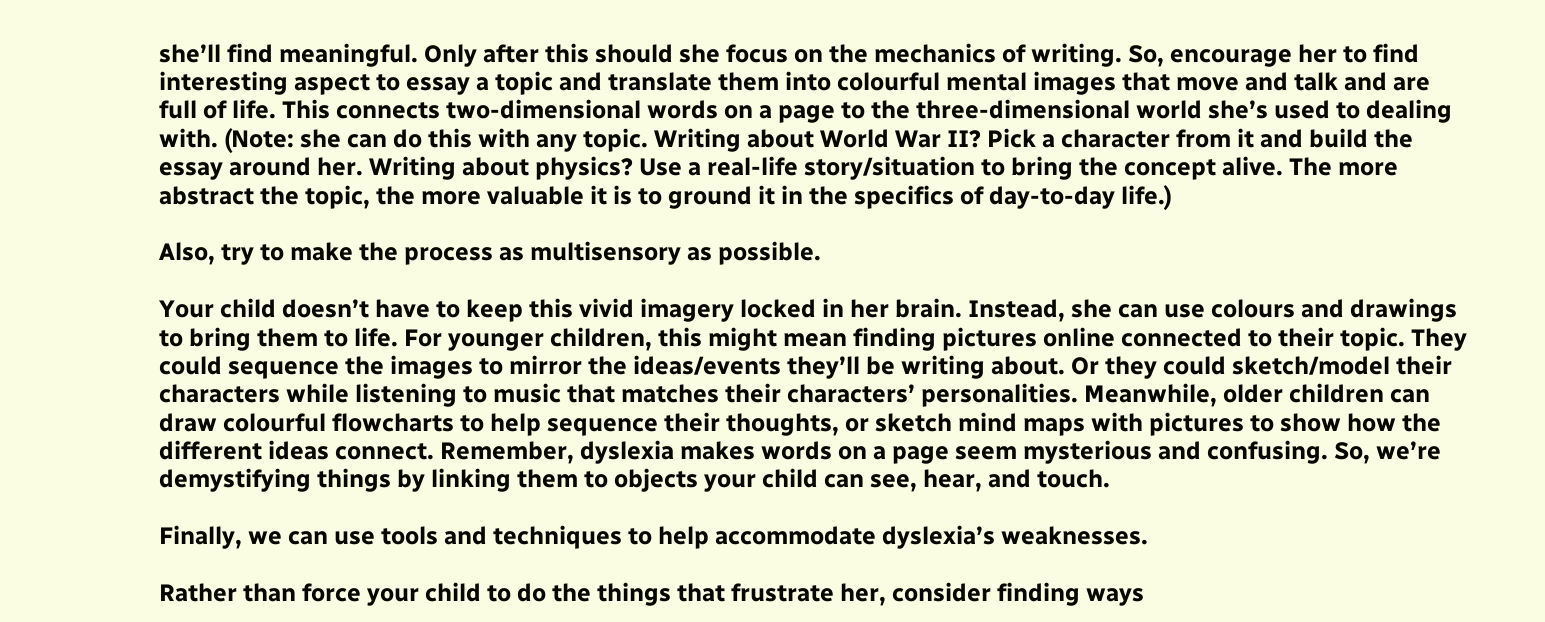she’ll find meaningful. Only after this should she focus on the mechanics of writing. So, encourage her to find interesting aspect to essay a topic and translate them into colourful mental images that move and talk and are full of life. This connects two-dimensional words on a page to the three-dimensional world she’s used to dealing with. (Note: she can do this with any topic. Writing about World War II? Pick a character from it and build the essay around her. Writing about physics? Use a real-life story/situation to bring the concept alive. The more abstract the topic, the more valuable it is to ground it in the specifics of day-to-day life.)

Also, try to make the process as multisensory as possible.

Your child doesn’t have to keep this vivid imagery locked in her brain. Instead, she can use colours and drawings to bring them to life. For younger children, this might mean finding pictures online connected to their topic. They could sequence the images to mirror the ideas/events they’ll be writing about. Or they could sketch/model their characters while listening to music that matches their characters’ personalities. Meanwhile, older children can draw colourful flowcharts to help sequence their thoughts, or sketch mind maps with pictures to show how the different ideas connect. Remember, dyslexia makes words on a page seem mysterious and confusing. So, we’re demystifying things by linking them to objects your child can see, hear, and touch.

Finally, we can use tools and techniques to help accommodate dyslexia’s weaknesses.

Rather than force your child to do the things that frustrate her, consider finding ways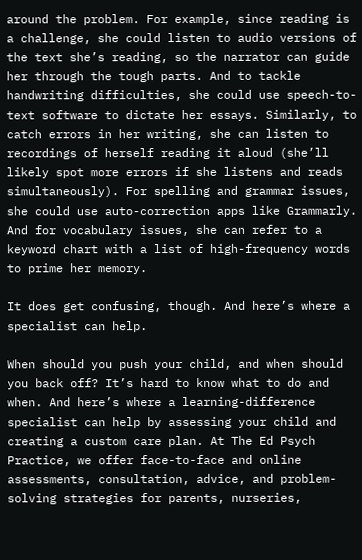around the problem. For example, since reading is a challenge, she could listen to audio versions of the text she’s reading, so the narrator can guide her through the tough parts. And to tackle handwriting difficulties, she could use speech-to-text software to dictate her essays. Similarly, to catch errors in her writing, she can listen to recordings of herself reading it aloud (she’ll likely spot more errors if she listens and reads simultaneously). For spelling and grammar issues, she could use auto-correction apps like Grammarly. And for vocabulary issues, she can refer to a keyword chart with a list of high-frequency words to prime her memory.

It does get confusing, though. And here’s where a specialist can help.

When should you push your child, and when should you back off? It’s hard to know what to do and when. And here’s where a learning-difference specialist can help by assessing your child and creating a custom care plan. At The Ed Psych Practice, we offer face-to-face and online assessments, consultation, advice, and problem-solving strategies for parents, nurseries,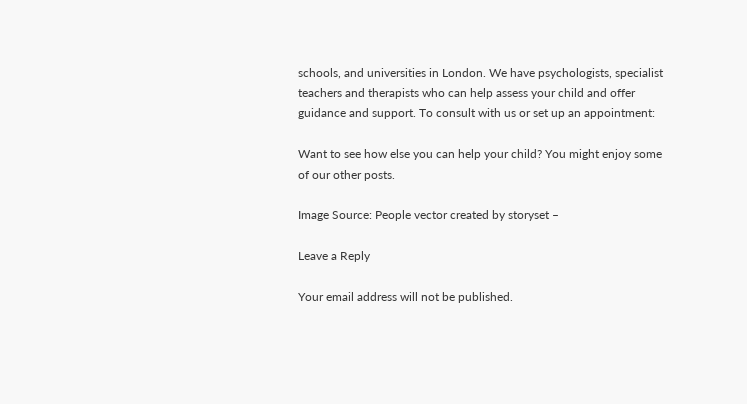schools, and universities in London. We have psychologists, specialist teachers and therapists who can help assess your child and offer guidance and support. To consult with us or set up an appointment:

Want to see how else you can help your child? You might enjoy some of our other posts.

Image Source: People vector created by storyset –

Leave a Reply

Your email address will not be published.